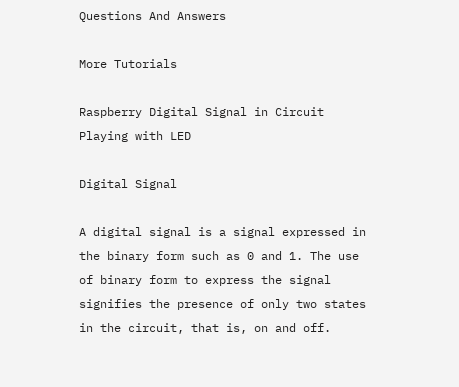Questions And Answers

More Tutorials

Raspberry Digital Signal in Circuit Playing with LED

Digital Signal

A digital signal is a signal expressed in the binary form such as 0 and 1. The use of binary form to express the signal signifies the presence of only two states in the circuit, that is, on and off.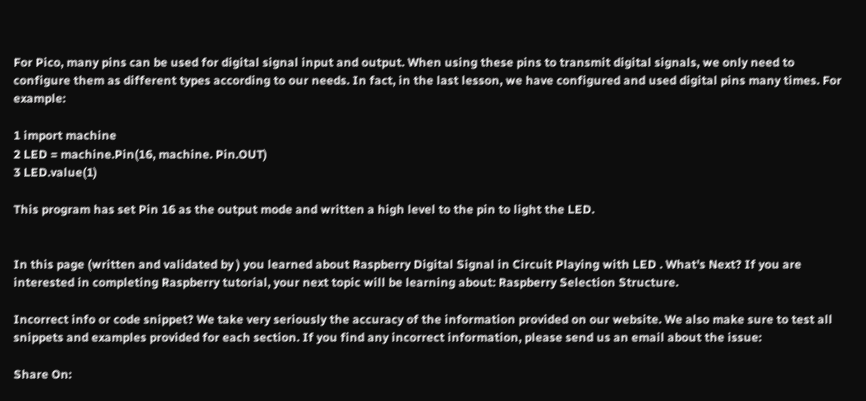For Pico, many pins can be used for digital signal input and output. When using these pins to transmit digital signals, we only need to configure them as different types according to our needs. In fact, in the last lesson, we have configured and used digital pins many times. For example:

1 import machine
2 LED = machine.Pin(16, machine. Pin.OUT)
3 LED.value(1)

This program has set Pin 16 as the output mode and written a high level to the pin to light the LED.


In this page (written and validated by ) you learned about Raspberry Digital Signal in Circuit Playing with LED . What's Next? If you are interested in completing Raspberry tutorial, your next topic will be learning about: Raspberry Selection Structure.

Incorrect info or code snippet? We take very seriously the accuracy of the information provided on our website. We also make sure to test all snippets and examples provided for each section. If you find any incorrect information, please send us an email about the issue:

Share On: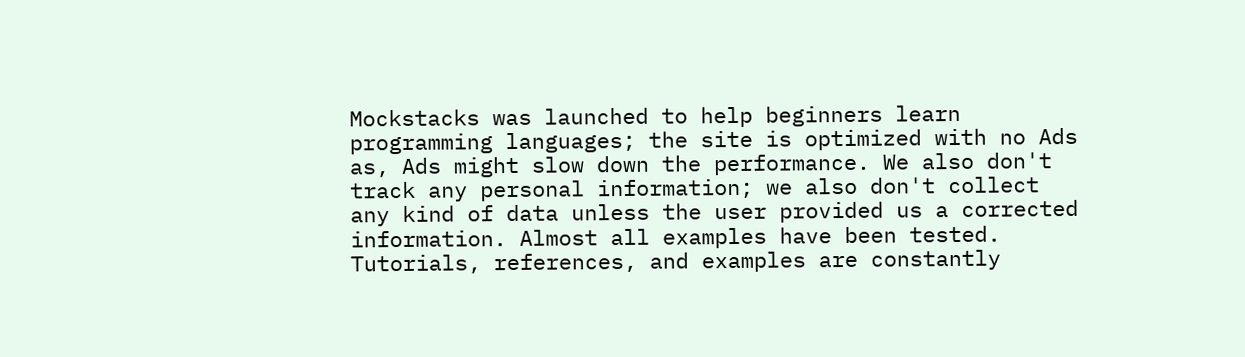Mockstacks was launched to help beginners learn programming languages; the site is optimized with no Ads as, Ads might slow down the performance. We also don't track any personal information; we also don't collect any kind of data unless the user provided us a corrected information. Almost all examples have been tested. Tutorials, references, and examples are constantly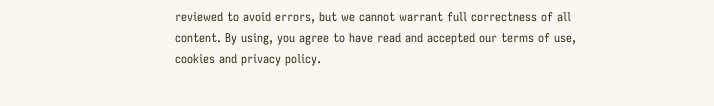reviewed to avoid errors, but we cannot warrant full correctness of all content. By using, you agree to have read and accepted our terms of use, cookies and privacy policy.